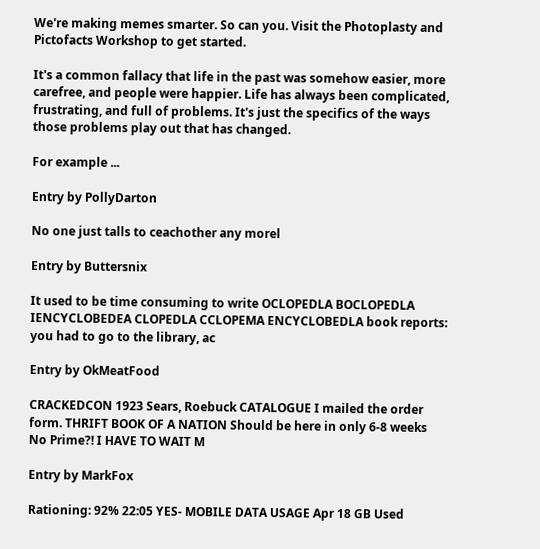We're making memes smarter. So can you. Visit the Photoplasty and Pictofacts Workshop to get started.

It's a common fallacy that life in the past was somehow easier, more carefree, and people were happier. Life has always been complicated, frustrating, and full of problems. It's just the specifics of the ways those problems play out that has changed.

For example ...

Entry by PollyDarton

No one just talls to ceachother any morel

Entry by Buttersnix

It used to be time consuming to write OCLOPEDLA BOCLOPEDLA IENCYCLOBEDEA CLOPEDLA CCLOPEMA ENCYCLOBEDLA book reports: you had to go to the library, ac

Entry by OkMeatFood

CRACKEDCON 1923 Sears, Roebuck CATALOGUE I mailed the order form. THRIFT BOOK OF A NATION Should be here in only 6-8 weeks No Prime?! I HAVE TO WAIT M

Entry by MarkFox

Rationing: 92% 22:05 YES- MOBILE DATA USAGE Apr 18 GB Used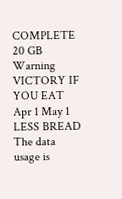COMPLETE 20 GB Warning VICTORY IF YOU EAT Apr 1 May 1 LESS BREAD The data usage is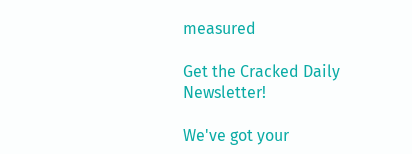measured

Get the Cracked Daily Newsletter!

We've got your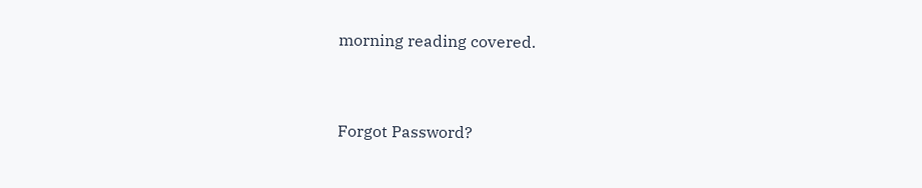morning reading covered.


Forgot Password?